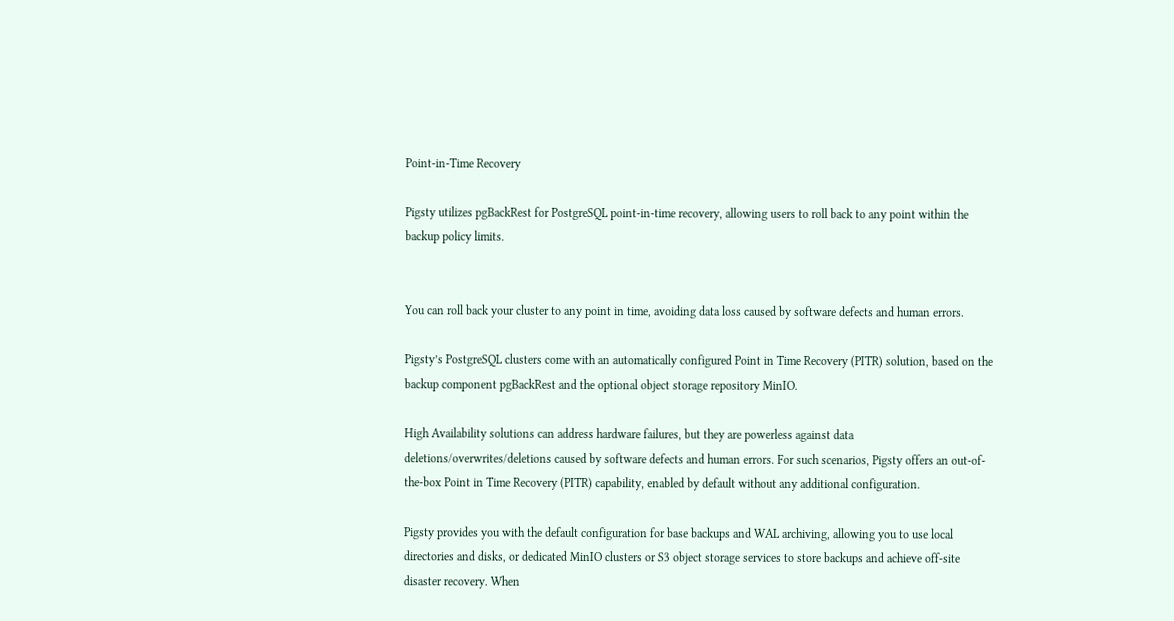Point-in-Time Recovery

Pigsty utilizes pgBackRest for PostgreSQL point-in-time recovery, allowing users to roll back to any point within the backup policy limits.


You can roll back your cluster to any point in time, avoiding data loss caused by software defects and human errors.

Pigsty’s PostgreSQL clusters come with an automatically configured Point in Time Recovery (PITR) solution, based on the backup component pgBackRest and the optional object storage repository MinIO.

High Availability solutions can address hardware failures, but they are powerless against data deletions/overwrites/deletions caused by software defects and human errors. For such scenarios, Pigsty offers an out-of-the-box Point in Time Recovery (PITR) capability, enabled by default without any additional configuration.

Pigsty provides you with the default configuration for base backups and WAL archiving, allowing you to use local directories and disks, or dedicated MinIO clusters or S3 object storage services to store backups and achieve off-site disaster recovery. When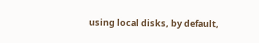using local disks, by default,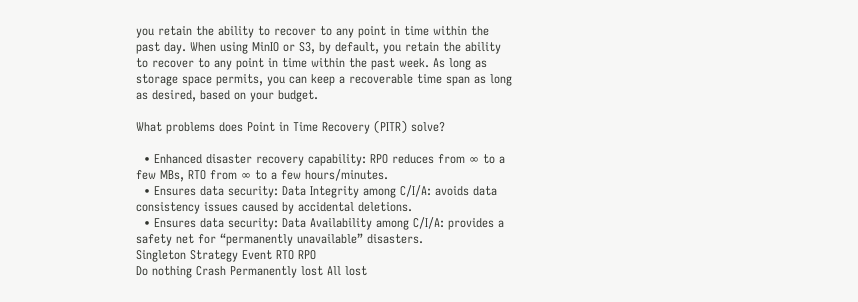you retain the ability to recover to any point in time within the past day. When using MinIO or S3, by default, you retain the ability to recover to any point in time within the past week. As long as storage space permits, you can keep a recoverable time span as long as desired, based on your budget.

What problems does Point in Time Recovery (PITR) solve?

  • Enhanced disaster recovery capability: RPO reduces from ∞ to a few MBs, RTO from ∞ to a few hours/minutes.
  • Ensures data security: Data Integrity among C/I/A: avoids data consistency issues caused by accidental deletions.
  • Ensures data security: Data Availability among C/I/A: provides a safety net for “permanently unavailable” disasters.
Singleton Strategy Event RTO RPO
Do nothing Crash Permanently lost All lost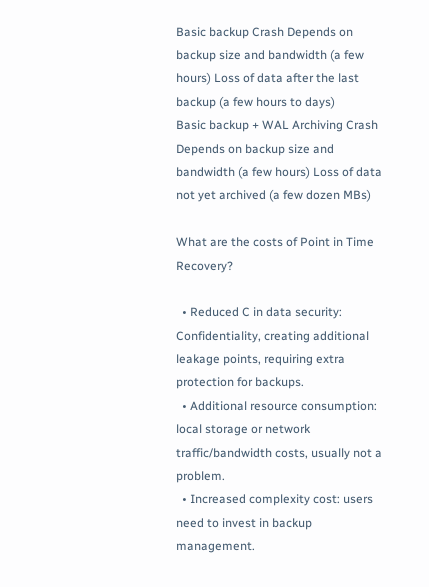Basic backup Crash Depends on backup size and bandwidth (a few hours) Loss of data after the last backup (a few hours to days)
Basic backup + WAL Archiving Crash Depends on backup size and bandwidth (a few hours) Loss of data not yet archived (a few dozen MBs)

What are the costs of Point in Time Recovery?

  • Reduced C in data security: Confidentiality, creating additional leakage points, requiring extra protection for backups.
  • Additional resource consumption: local storage or network traffic/bandwidth costs, usually not a problem.
  • Increased complexity cost: users need to invest in backup management.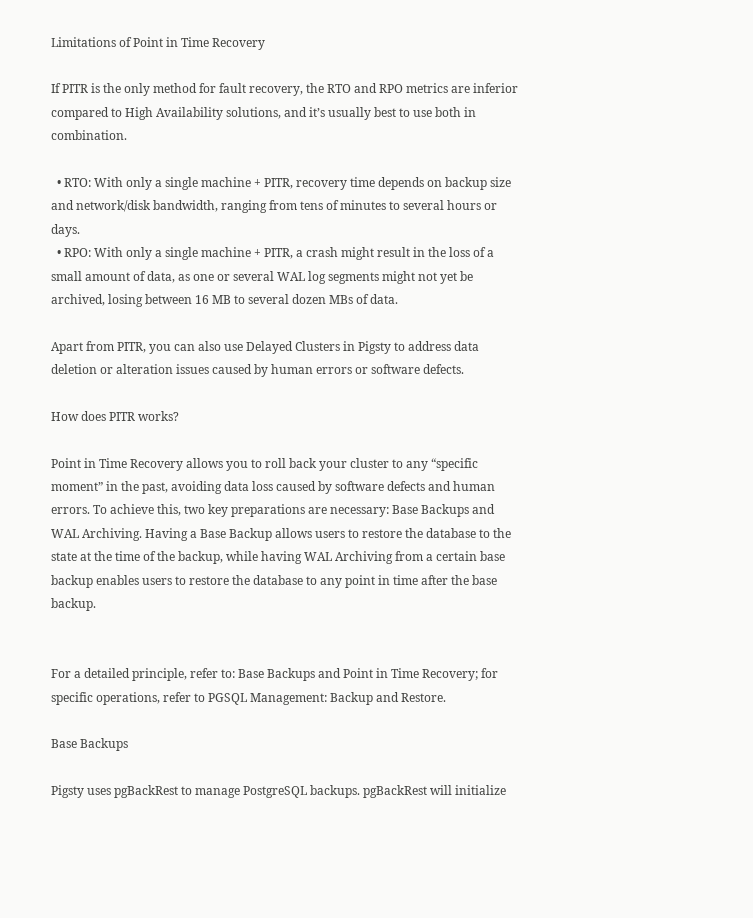Limitations of Point in Time Recovery

If PITR is the only method for fault recovery, the RTO and RPO metrics are inferior compared to High Availability solutions, and it’s usually best to use both in combination.

  • RTO: With only a single machine + PITR, recovery time depends on backup size and network/disk bandwidth, ranging from tens of minutes to several hours or days.
  • RPO: With only a single machine + PITR, a crash might result in the loss of a small amount of data, as one or several WAL log segments might not yet be archived, losing between 16 MB to several dozen MBs of data.

Apart from PITR, you can also use Delayed Clusters in Pigsty to address data deletion or alteration issues caused by human errors or software defects.

How does PITR works?

Point in Time Recovery allows you to roll back your cluster to any “specific moment” in the past, avoiding data loss caused by software defects and human errors. To achieve this, two key preparations are necessary: Base Backups and WAL Archiving. Having a Base Backup allows users to restore the database to the state at the time of the backup, while having WAL Archiving from a certain base backup enables users to restore the database to any point in time after the base backup.


For a detailed principle, refer to: Base Backups and Point in Time Recovery; for specific operations, refer to PGSQL Management: Backup and Restore.

Base Backups

Pigsty uses pgBackRest to manage PostgreSQL backups. pgBackRest will initialize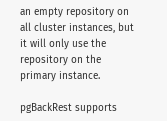an empty repository on all cluster instances, but it will only use the repository on the primary instance.

pgBackRest supports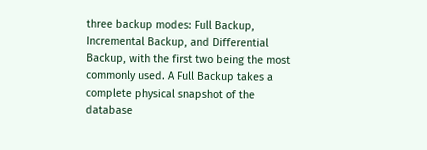three backup modes: Full Backup, Incremental Backup, and Differential Backup, with the first two being the most commonly used. A Full Backup takes a complete physical snapshot of the database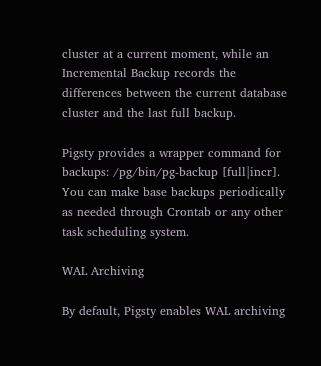cluster at a current moment, while an Incremental Backup records the differences between the current database cluster and the last full backup.

Pigsty provides a wrapper command for backups: /pg/bin/pg-backup [full|incr]. You can make base backups periodically as needed through Crontab or any other task scheduling system.

WAL Archiving

By default, Pigsty enables WAL archiving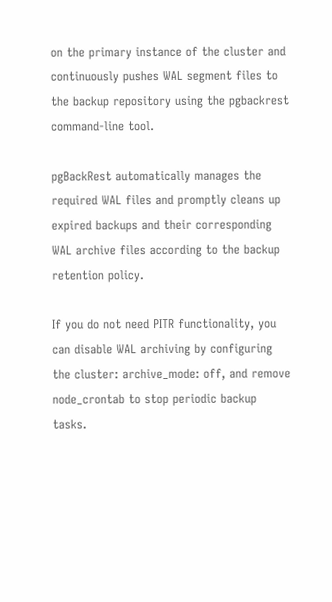on the primary instance of the cluster and continuously pushes WAL segment files to the backup repository using the pgbackrest command-line tool.

pgBackRest automatically manages the required WAL files and promptly cleans up expired backups and their corresponding WAL archive files according to the backup retention policy.

If you do not need PITR functionality, you can disable WAL archiving by configuring the cluster: archive_mode: off, and remove node_crontab to stop periodic backup tasks.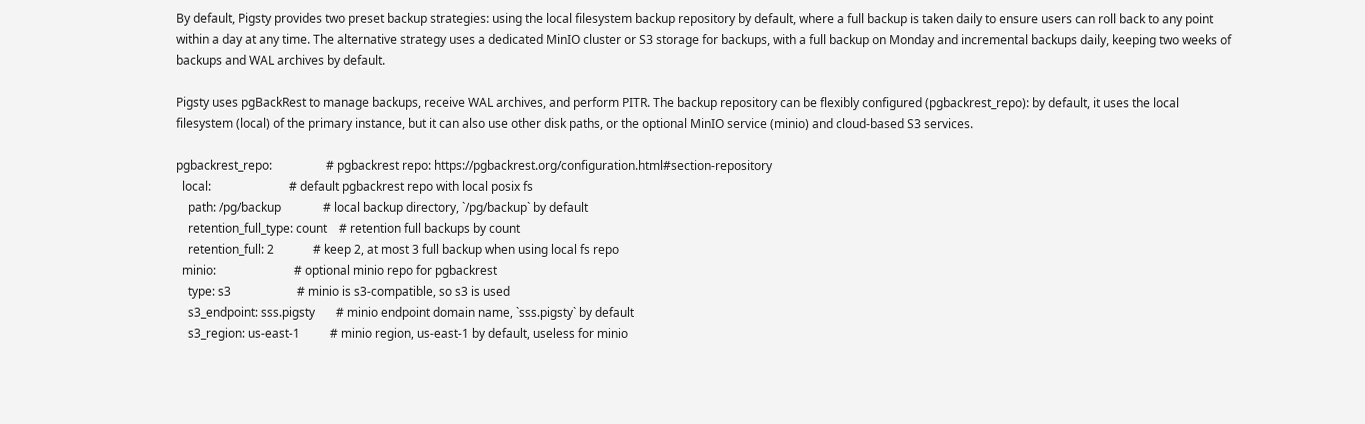By default, Pigsty provides two preset backup strategies: using the local filesystem backup repository by default, where a full backup is taken daily to ensure users can roll back to any point within a day at any time. The alternative strategy uses a dedicated MinIO cluster or S3 storage for backups, with a full backup on Monday and incremental backups daily, keeping two weeks of backups and WAL archives by default.

Pigsty uses pgBackRest to manage backups, receive WAL archives, and perform PITR. The backup repository can be flexibly configured (pgbackrest_repo): by default, it uses the local filesystem (local) of the primary instance, but it can also use other disk paths, or the optional MinIO service (minio) and cloud-based S3 services.

pgbackrest_repo:                  # pgbackrest repo: https://pgbackrest.org/configuration.html#section-repository
  local:                          # default pgbackrest repo with local posix fs
    path: /pg/backup              # local backup directory, `/pg/backup` by default
    retention_full_type: count    # retention full backups by count
    retention_full: 2             # keep 2, at most 3 full backup when using local fs repo
  minio:                          # optional minio repo for pgbackrest
    type: s3                      # minio is s3-compatible, so s3 is used
    s3_endpoint: sss.pigsty       # minio endpoint domain name, `sss.pigsty` by default
    s3_region: us-east-1          # minio region, us-east-1 by default, useless for minio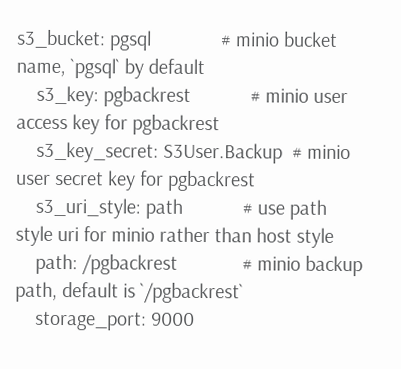s3_bucket: pgsql              # minio bucket name, `pgsql` by default
    s3_key: pgbackrest            # minio user access key for pgbackrest
    s3_key_secret: S3User.Backup  # minio user secret key for pgbackrest
    s3_uri_style: path            # use path style uri for minio rather than host style
    path: /pgbackrest             # minio backup path, default is `/pgbackrest`
    storage_port: 9000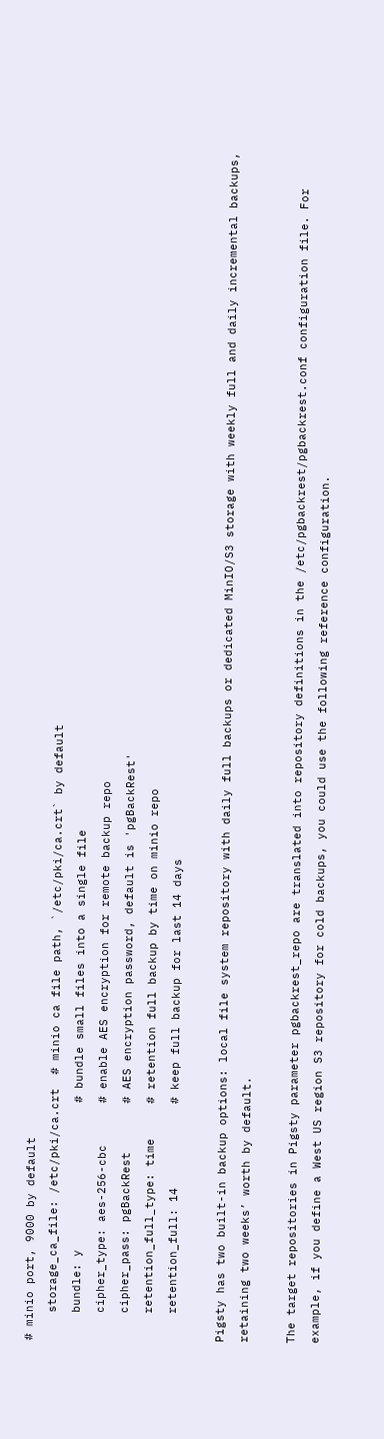# minio port, 9000 by default
    storage_ca_file: /etc/pki/ca.crt  # minio ca file path, `/etc/pki/ca.crt` by default
    bundle: y                     # bundle small files into a single file
    cipher_type: aes-256-cbc      # enable AES encryption for remote backup repo
    cipher_pass: pgBackRest       # AES encryption password, default is 'pgBackRest'
    retention_full_type: time     # retention full backup by time on minio repo
    retention_full: 14            # keep full backup for last 14 days

Pigsty has two built-in backup options: local file system repository with daily full backups or dedicated MinIO/S3 storage with weekly full and daily incremental backups, retaining two weeks’ worth by default.

The target repositories in Pigsty parameter pgbackrest_repo are translated into repository definitions in the /etc/pgbackrest/pgbackrest.conf configuration file. For example, if you define a West US region S3 repository for cold backups, you could use the following reference configuration.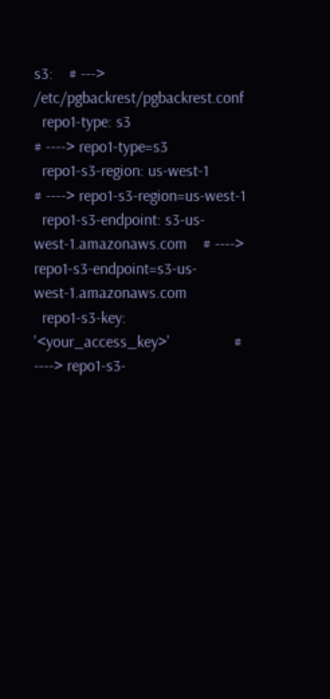s3:    # ---> /etc/pgbackrest/pgbackrest.conf
  repo1-type: s3                                   # ----> repo1-type=s3
  repo1-s3-region: us-west-1                       # ----> repo1-s3-region=us-west-1
  repo1-s3-endpoint: s3-us-west-1.amazonaws.com    # ----> repo1-s3-endpoint=s3-us-west-1.amazonaws.com
  repo1-s3-key: '<your_access_key>'                # ----> repo1-s3-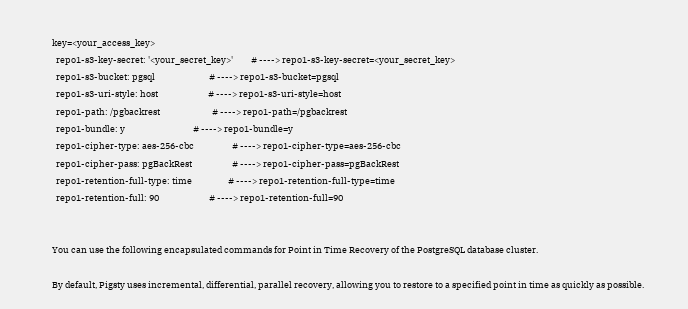key=<your_access_key>
  repo1-s3-key-secret: '<your_secret_key>'         # ----> repo1-s3-key-secret=<your_secret_key>
  repo1-s3-bucket: pgsql                           # ----> repo1-s3-bucket=pgsql
  repo1-s3-uri-style: host                         # ----> repo1-s3-uri-style=host
  repo1-path: /pgbackrest                          # ----> repo1-path=/pgbackrest
  repo1-bundle: y                                  # ----> repo1-bundle=y
  repo1-cipher-type: aes-256-cbc                   # ----> repo1-cipher-type=aes-256-cbc
  repo1-cipher-pass: pgBackRest                    # ----> repo1-cipher-pass=pgBackRest
  repo1-retention-full-type: time                  # ----> repo1-retention-full-type=time
  repo1-retention-full: 90                         # ----> repo1-retention-full=90


You can use the following encapsulated commands for Point in Time Recovery of the PostgreSQL database cluster.

By default, Pigsty uses incremental, differential, parallel recovery, allowing you to restore to a specified point in time as quickly as possible.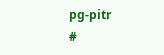pg-pitr                                 #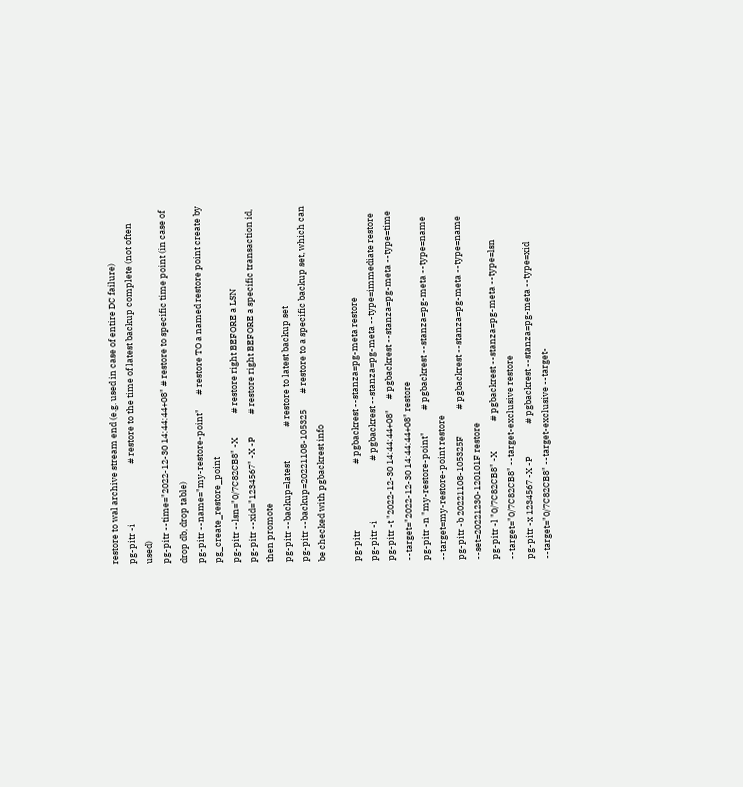restore to wal archive stream end (e.g. used in case of entire DC failure)
pg-pitr -i                              # restore to the time of latest backup complete (not often used)
pg-pitr --time="2022-12-30 14:44:44+08" # restore to specific time point (in case of drop db, drop table)
pg-pitr --name="my-restore-point"       # restore TO a named restore point create by pg_create_restore_point
pg-pitr --lsn="0/7C82CB8" -X            # restore right BEFORE a LSN
pg-pitr --xid="1234567" -X -P           # restore right BEFORE a specific transaction id, then promote
pg-pitr --backup=latest                 # restore to latest backup set
pg-pitr --backup=20221108-105325        # restore to a specific backup set, which can be checked with pgbackrest info

pg-pitr                                 # pgbackrest --stanza=pg-meta restore
pg-pitr -i                              # pgbackrest --stanza=pg-meta --type=immediate restore
pg-pitr -t "2022-12-30 14:44:44+08"     # pgbackrest --stanza=pg-meta --type=time --target="2022-12-30 14:44:44+08" restore
pg-pitr -n "my-restore-point"           # pgbackrest --stanza=pg-meta --type=name --target=my-restore-point restore
pg-pitr -b 20221108-105325F             # pgbackrest --stanza=pg-meta --type=name --set=20221230-120101F restore
pg-pitr -l "0/7C82CB8" -X               # pgbackrest --stanza=pg-meta --type=lsn --target="0/7C82CB8" --target-exclusive restore
pg-pitr -x 1234567 -X -P                # pgbackrest --stanza=pg-meta --type=xid --target="0/7C82CB8" --target-exclusive --target-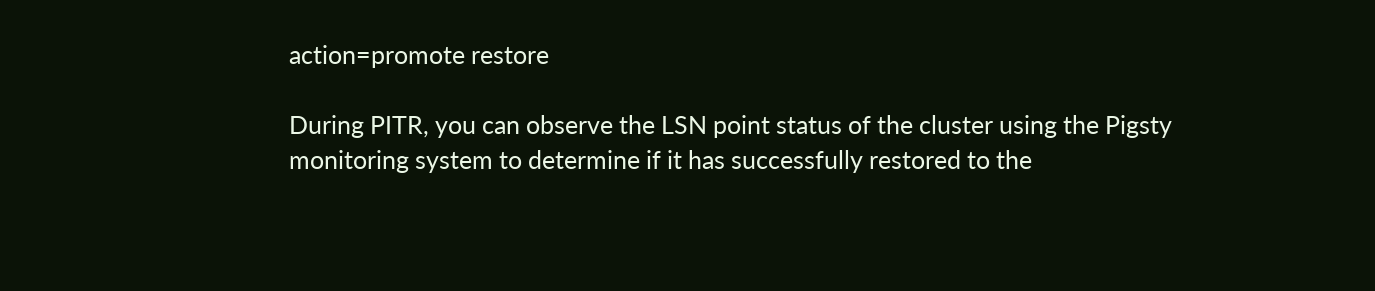action=promote restore

During PITR, you can observe the LSN point status of the cluster using the Pigsty monitoring system to determine if it has successfully restored to the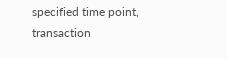specified time point, transaction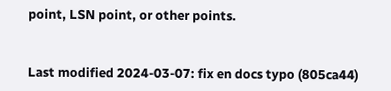point, LSN point, or other points.


Last modified 2024-03-07: fix en docs typo (805ca44)